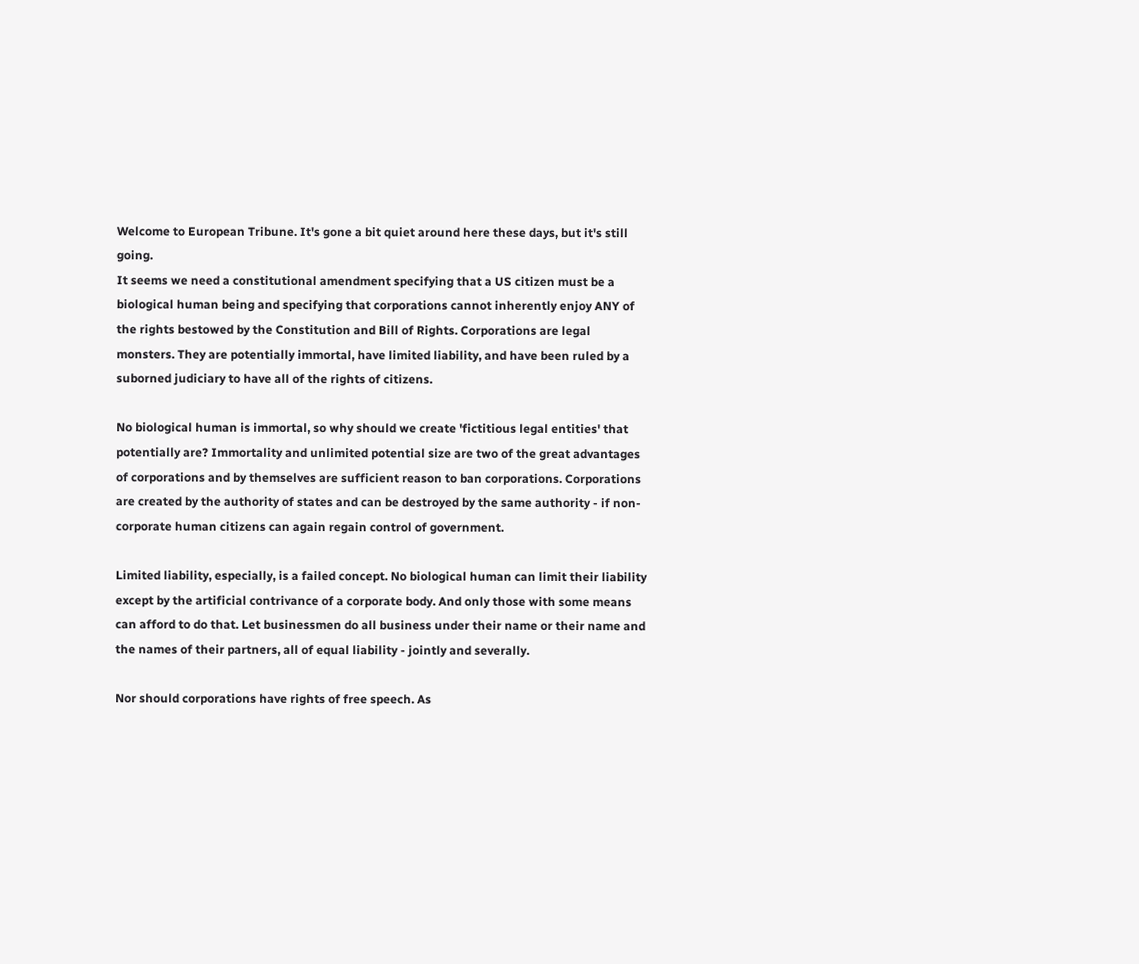Welcome to European Tribune. It's gone a bit quiet around here these days, but it's still going.
It seems we need a constitutional amendment specifying that a US citizen must be a biological human being and specifying that corporations cannot inherently enjoy ANY of the rights bestowed by the Constitution and Bill of Rights. Corporations are legal monsters. They are potentially immortal, have limited liability, and have been ruled by a suborned judiciary to have all of the rights of citizens.

No biological human is immortal, so why should we create 'fictitious legal entities' that potentially are? Immortality and unlimited potential size are two of the great advantages of corporations and by themselves are sufficient reason to ban corporations. Corporations are created by the authority of states and can be destroyed by the same authority - if non-corporate human citizens can again regain control of government.

Limited liability, especially, is a failed concept. No biological human can limit their liability except by the artificial contrivance of a corporate body. And only those with some means can afford to do that. Let businessmen do all business under their name or their name and the names of their partners, all of equal liability - jointly and severally.

Nor should corporations have rights of free speech. As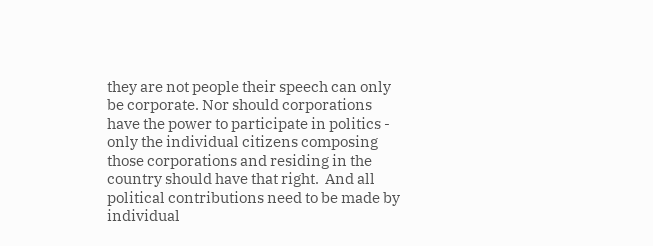they are not people their speech can only be corporate. Nor should corporations have the power to participate in politics - only the individual citizens composing those corporations and residing in the country should have that right.  And all political contributions need to be made by individual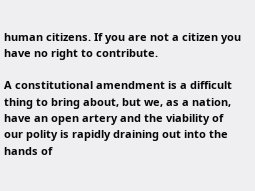human citizens. If you are not a citizen you have no right to contribute.

A constitutional amendment is a difficult thing to bring about, but we, as a nation, have an open artery and the viability of our polity is rapidly draining out into the hands of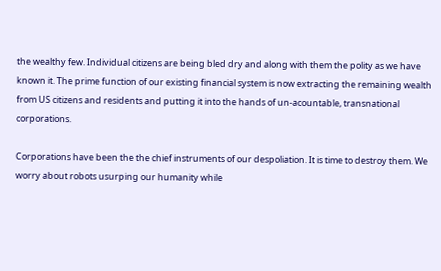the wealthy few. Individual citizens are being bled dry and along with them the polity as we have known it. The prime function of our existing financial system is now extracting the remaining wealth from US citizens and residents and putting it into the hands of un-acountable, transnational corporations.

Corporations have been the the chief instruments of our despoliation. It is time to destroy them. We worry about robots usurping our humanity while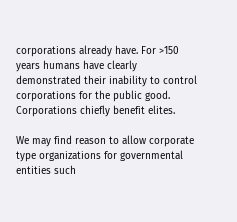corporations already have. For >150 years humans have clearly demonstrated their inability to control corporations for the public good. Corporations chiefly benefit elites.

We may find reason to allow corporate type organizations for governmental entities such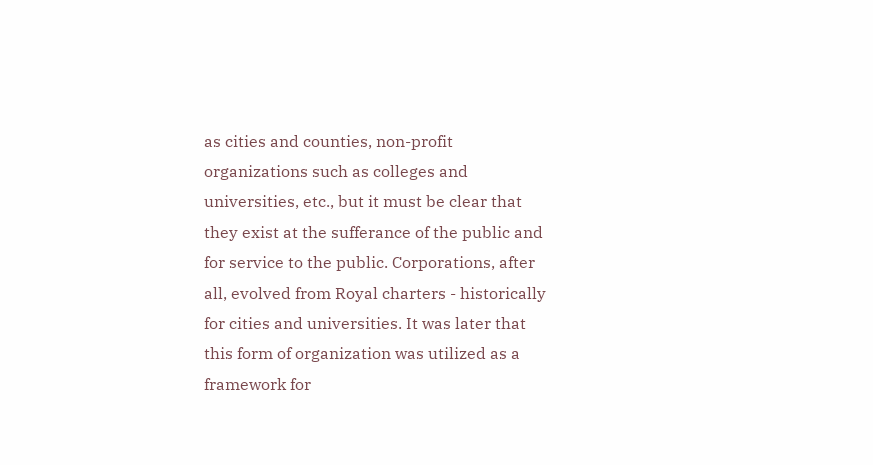as cities and counties, non-profit organizations such as colleges and universities, etc., but it must be clear that they exist at the sufferance of the public and for service to the public. Corporations, after all, evolved from Royal charters - historically for cities and universities. It was later that this form of organization was utilized as a framework for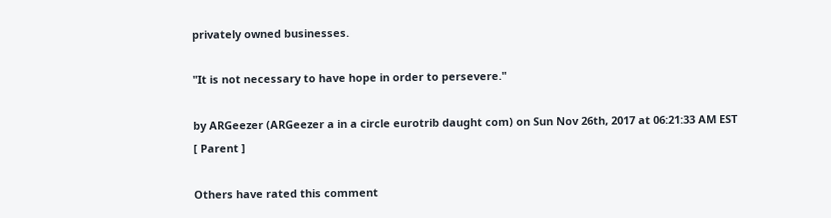privately owned businesses.

"It is not necessary to have hope in order to persevere."

by ARGeezer (ARGeezer a in a circle eurotrib daught com) on Sun Nov 26th, 2017 at 06:21:33 AM EST
[ Parent ]

Others have rated this comment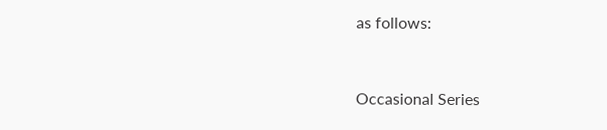as follows:


Occasional Series